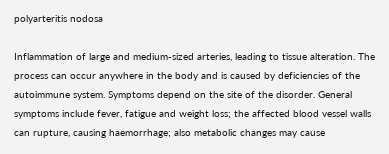polyarteritis nodosa

Inflammation of large and medium-sized arteries, leading to tissue alteration. The process can occur anywhere in the body and is caused by deficiencies of the autoimmune system. Symptoms depend on the site of the disorder. General symptoms include fever, fatigue and weight loss; the affected blood vessel walls can rupture, causing haemorrhage; also metabolic changes may cause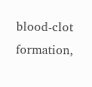blood-clot formation,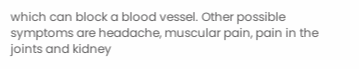which can block a blood vessel. Other possible symptoms are headache, muscular pain, pain in the joints and kidney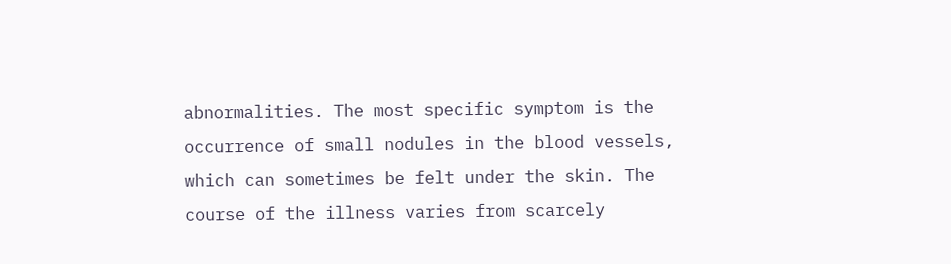abnormalities. The most specific symptom is the occurrence of small nodules in the blood vessels, which can sometimes be felt under the skin. The course of the illness varies from scarcely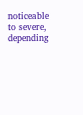noticeable to severe, depending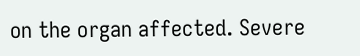on the organ affected. Severe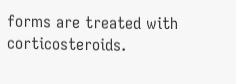forms are treated with corticosteroids.